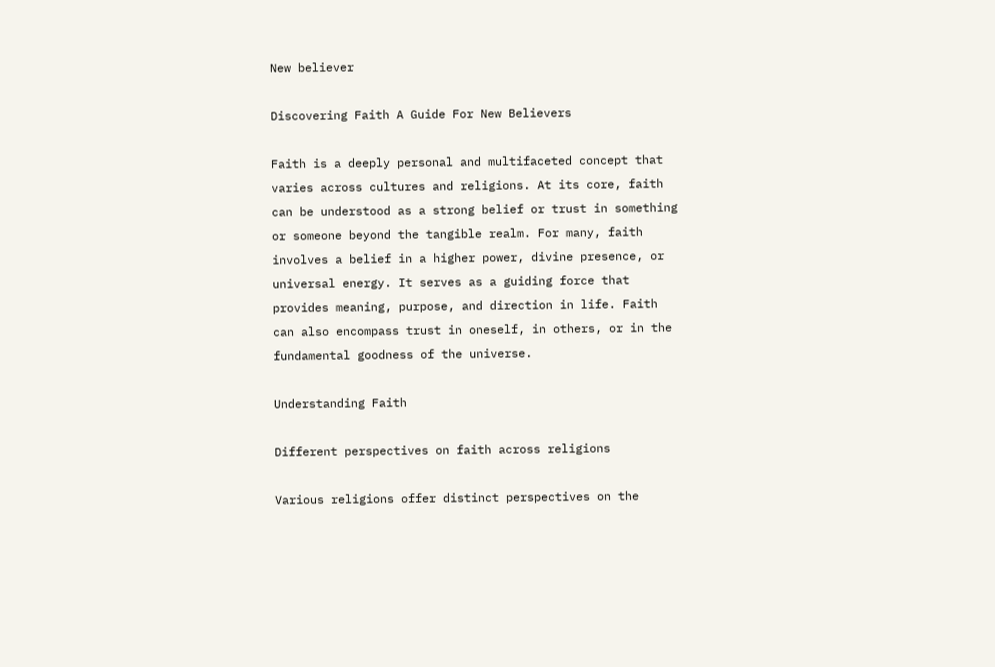New believer

Discovering Faith A Guide For New Believers

Faith is a deeply personal and multifaceted concept that varies across cultures and religions. At its core, faith can be understood as a strong belief or trust in something or someone beyond the tangible realm. For many, faith involves a belief in a higher power, divine presence, or universal energy. It serves as a guiding force that provides meaning, purpose, and direction in life. Faith can also encompass trust in oneself, in others, or in the fundamental goodness of the universe.

Understanding Faith

Different perspectives on faith across religions

Various religions offer distinct perspectives on the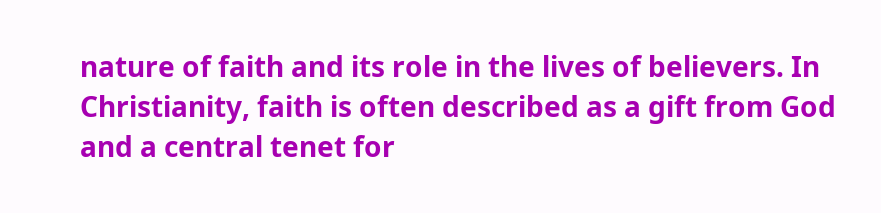nature of faith and its role in the lives of believers. In Christianity, faith is often described as a gift from God and a central tenet for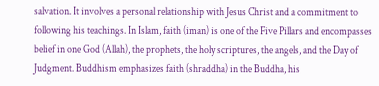salvation. It involves a personal relationship with Jesus Christ and a commitment to following his teachings. In Islam, faith (iman) is one of the Five Pillars and encompasses belief in one God (Allah), the prophets, the holy scriptures, the angels, and the Day of Judgment. Buddhism emphasizes faith (shraddha) in the Buddha, his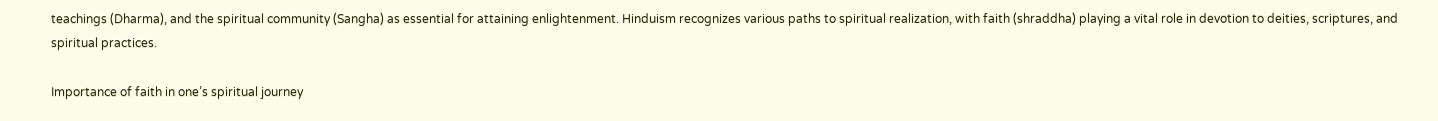teachings (Dharma), and the spiritual community (Sangha) as essential for attaining enlightenment. Hinduism recognizes various paths to spiritual realization, with faith (shraddha) playing a vital role in devotion to deities, scriptures, and spiritual practices.

Importance of faith in one’s spiritual journey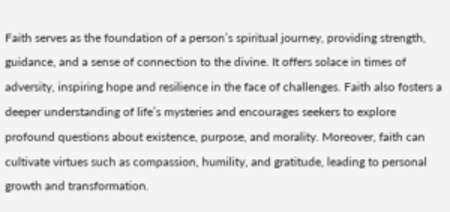Faith serves as the foundation of a person’s spiritual journey, providing strength, guidance, and a sense of connection to the divine. It offers solace in times of adversity, inspiring hope and resilience in the face of challenges. Faith also fosters a deeper understanding of life’s mysteries and encourages seekers to explore profound questions about existence, purpose, and morality. Moreover, faith can cultivate virtues such as compassion, humility, and gratitude, leading to personal growth and transformation.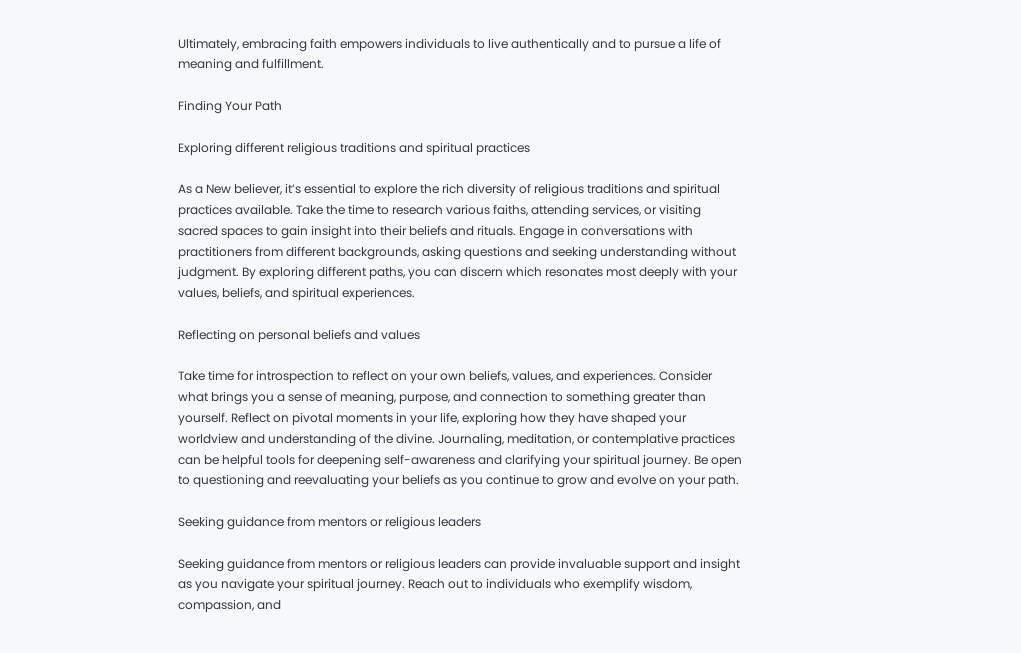Ultimately, embracing faith empowers individuals to live authentically and to pursue a life of meaning and fulfillment.

Finding Your Path

Exploring different religious traditions and spiritual practices

As a New believer, it’s essential to explore the rich diversity of religious traditions and spiritual practices available. Take the time to research various faiths, attending services, or visiting sacred spaces to gain insight into their beliefs and rituals. Engage in conversations with practitioners from different backgrounds, asking questions and seeking understanding without judgment. By exploring different paths, you can discern which resonates most deeply with your values, beliefs, and spiritual experiences.

Reflecting on personal beliefs and values

Take time for introspection to reflect on your own beliefs, values, and experiences. Consider what brings you a sense of meaning, purpose, and connection to something greater than yourself. Reflect on pivotal moments in your life, exploring how they have shaped your worldview and understanding of the divine. Journaling, meditation, or contemplative practices can be helpful tools for deepening self-awareness and clarifying your spiritual journey. Be open to questioning and reevaluating your beliefs as you continue to grow and evolve on your path.

Seeking guidance from mentors or religious leaders

Seeking guidance from mentors or religious leaders can provide invaluable support and insight as you navigate your spiritual journey. Reach out to individuals who exemplify wisdom, compassion, and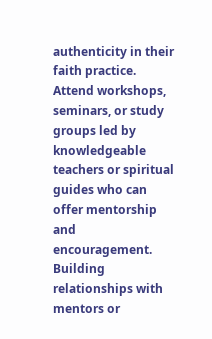authenticity in their faith practice. Attend workshops, seminars, or study groups led by knowledgeable teachers or spiritual guides who can offer mentorship and encouragement. Building relationships with mentors or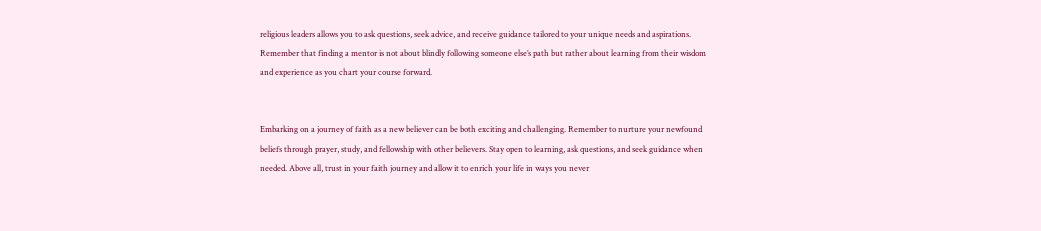religious leaders allows you to ask questions, seek advice, and receive guidance tailored to your unique needs and aspirations. Remember that finding a mentor is not about blindly following someone else’s path but rather about learning from their wisdom and experience as you chart your course forward.


Embarking on a journey of faith as a new believer can be both exciting and challenging. Remember to nurture your newfound beliefs through prayer, study, and fellowship with other believers. Stay open to learning, ask questions, and seek guidance when needed. Above all, trust in your faith journey and allow it to enrich your life in ways you never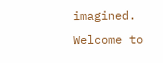imagined. Welcome to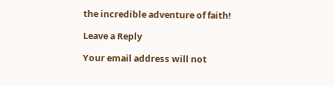the incredible adventure of faith!

Leave a Reply

Your email address will not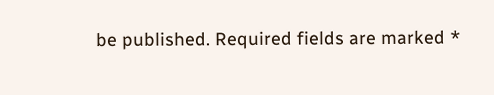be published. Required fields are marked *